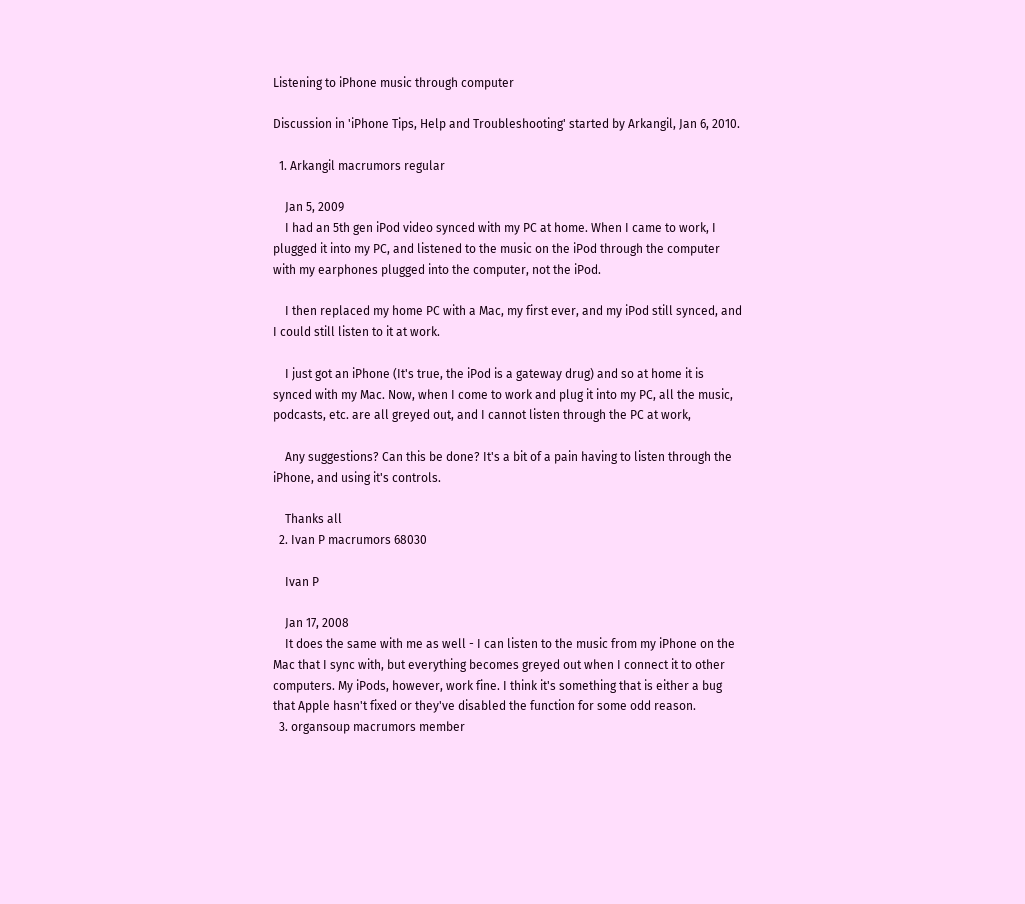Listening to iPhone music through computer

Discussion in 'iPhone Tips, Help and Troubleshooting' started by Arkangil, Jan 6, 2010.

  1. Arkangil macrumors regular

    Jan 5, 2009
    I had an 5th gen iPod video synced with my PC at home. When I came to work, I plugged it into my PC, and listened to the music on the iPod through the computer with my earphones plugged into the computer, not the iPod.

    I then replaced my home PC with a Mac, my first ever, and my iPod still synced, and I could still listen to it at work.

    I just got an iPhone (It's true, the iPod is a gateway drug) and so at home it is synced with my Mac. Now, when I come to work and plug it into my PC, all the music, podcasts, etc. are all greyed out, and I cannot listen through the PC at work,

    Any suggestions? Can this be done? It's a bit of a pain having to listen through the iPhone, and using it's controls.

    Thanks all
  2. Ivan P macrumors 68030

    Ivan P

    Jan 17, 2008
    It does the same with me as well - I can listen to the music from my iPhone on the Mac that I sync with, but everything becomes greyed out when I connect it to other computers. My iPods, however, work fine. I think it's something that is either a bug that Apple hasn't fixed or they've disabled the function for some odd reason.
  3. organsoup macrumors member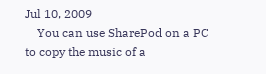Jul 10, 2009
    You can use SharePod on a PC to copy the music of a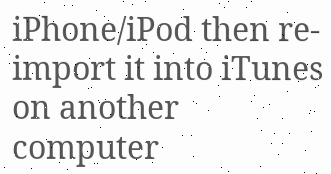iPhone/iPod then re-import it into iTunes on another computer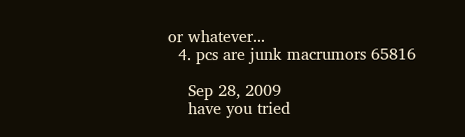or whatever...
  4. pcs are junk macrumors 65816

    Sep 28, 2009
    have you tried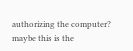authorizing the computer? maybe this is the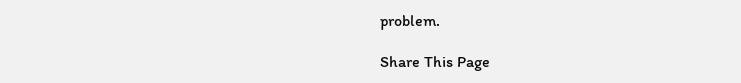problem.

Share This Page